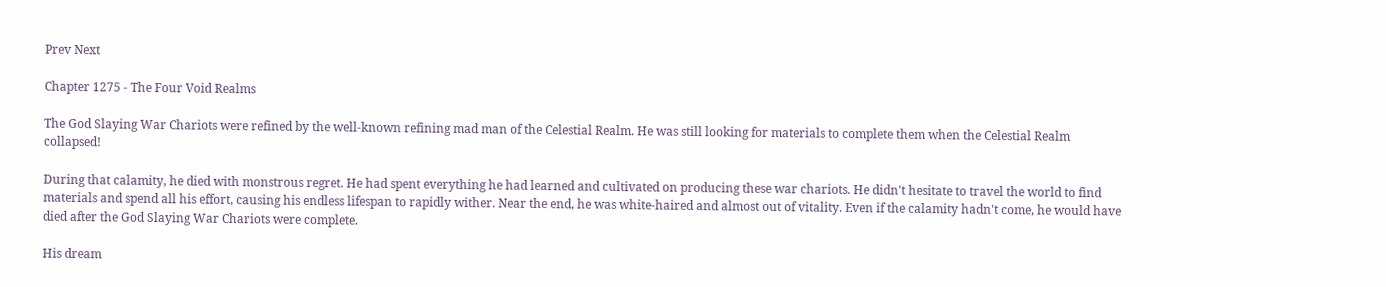Prev Next

Chapter 1275 - The Four Void Realms

The God Slaying War Chariots were refined by the well-known refining mad man of the Celestial Realm. He was still looking for materials to complete them when the Celestial Realm collapsed!

During that calamity, he died with monstrous regret. He had spent everything he had learned and cultivated on producing these war chariots. He didn't hesitate to travel the world to find materials and spend all his effort, causing his endless lifespan to rapidly wither. Near the end, he was white-haired and almost out of vitality. Even if the calamity hadn't come, he would have died after the God Slaying War Chariots were complete.

His dream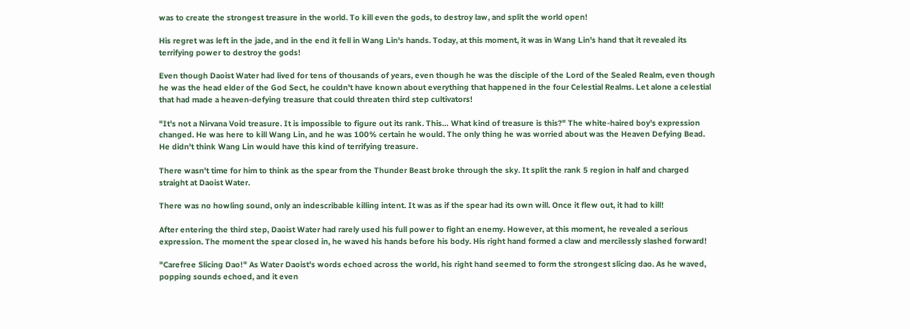was to create the strongest treasure in the world. To kill even the gods, to destroy law, and split the world open!

His regret was left in the jade, and in the end it fell in Wang Lin's hands. Today, at this moment, it was in Wang Lin's hand that it revealed its terrifying power to destroy the gods!

Even though Daoist Water had lived for tens of thousands of years, even though he was the disciple of the Lord of the Sealed Realm, even though he was the head elder of the God Sect, he couldn't have known about everything that happened in the four Celestial Realms. Let alone a celestial that had made a heaven-defying treasure that could threaten third step cultivators!

"It's not a Nirvana Void treasure. It is impossible to figure out its rank. This… What kind of treasure is this?" The white-haired boy's expression changed. He was here to kill Wang Lin, and he was 100% certain he would. The only thing he was worried about was the Heaven Defying Bead. He didn't think Wang Lin would have this kind of terrifying treasure.

There wasn't time for him to think as the spear from the Thunder Beast broke through the sky. It split the rank 5 region in half and charged straight at Daoist Water.

There was no howling sound, only an indescribable killing intent. It was as if the spear had its own will. Once it flew out, it had to kill!

After entering the third step, Daoist Water had rarely used his full power to fight an enemy. However, at this moment, he revealed a serious expression. The moment the spear closed in, he waved his hands before his body. His right hand formed a claw and mercilessly slashed forward!

"Carefree Slicing Dao!" As Water Daoist's words echoed across the world, his right hand seemed to form the strongest slicing dao. As he waved, popping sounds echoed, and it even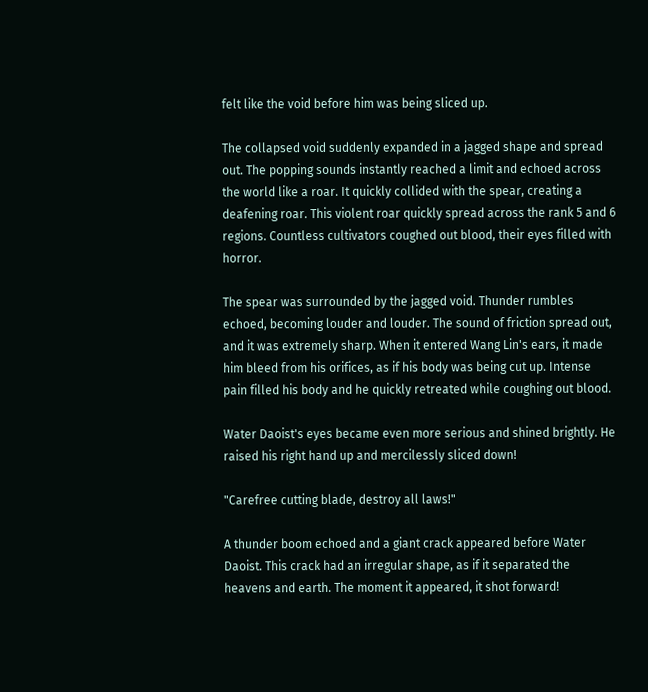felt like the void before him was being sliced up.

The collapsed void suddenly expanded in a jagged shape and spread out. The popping sounds instantly reached a limit and echoed across the world like a roar. It quickly collided with the spear, creating a deafening roar. This violent roar quickly spread across the rank 5 and 6 regions. Countless cultivators coughed out blood, their eyes filled with horror.

The spear was surrounded by the jagged void. Thunder rumbles echoed, becoming louder and louder. The sound of friction spread out, and it was extremely sharp. When it entered Wang Lin's ears, it made him bleed from his orifices, as if his body was being cut up. Intense pain filled his body and he quickly retreated while coughing out blood.

Water Daoist's eyes became even more serious and shined brightly. He raised his right hand up and mercilessly sliced down!

"Carefree cutting blade, destroy all laws!"

A thunder boom echoed and a giant crack appeared before Water Daoist. This crack had an irregular shape, as if it separated the heavens and earth. The moment it appeared, it shot forward!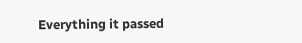Everything it passed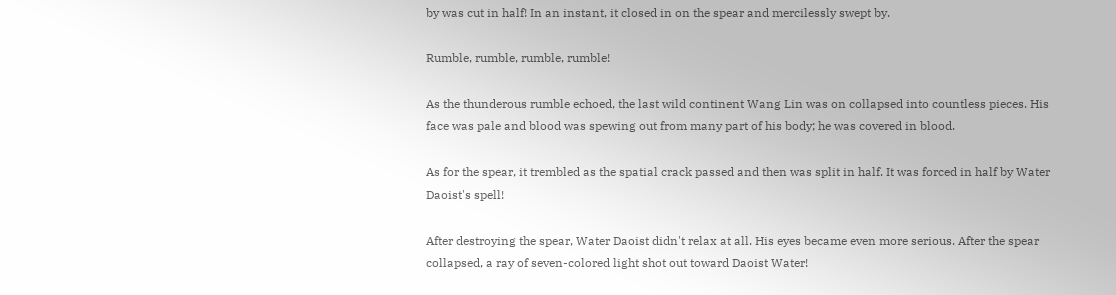by was cut in half! In an instant, it closed in on the spear and mercilessly swept by.

Rumble, rumble, rumble, rumble!

As the thunderous rumble echoed, the last wild continent Wang Lin was on collapsed into countless pieces. His face was pale and blood was spewing out from many part of his body; he was covered in blood.

As for the spear, it trembled as the spatial crack passed and then was split in half. It was forced in half by Water Daoist's spell!

After destroying the spear, Water Daoist didn't relax at all. His eyes became even more serious. After the spear collapsed, a ray of seven-colored light shot out toward Daoist Water!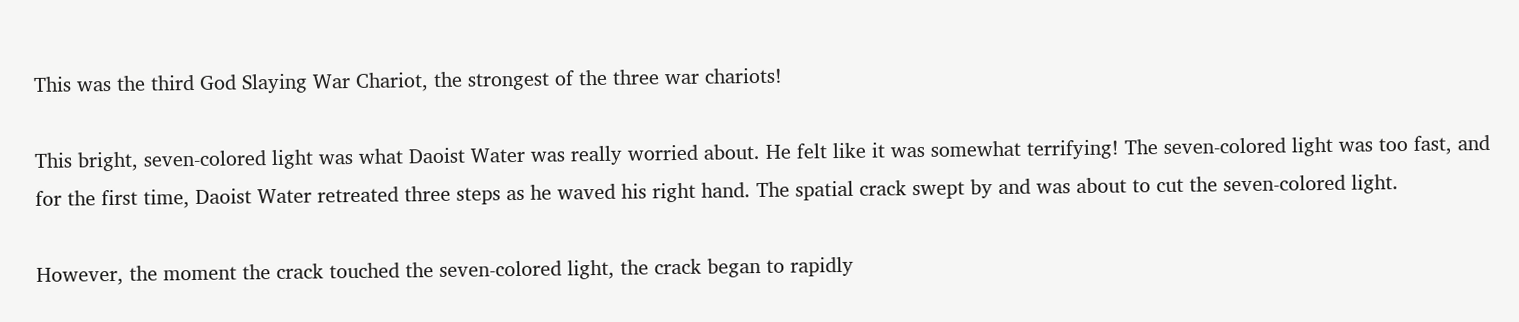This was the third God Slaying War Chariot, the strongest of the three war chariots!

This bright, seven-colored light was what Daoist Water was really worried about. He felt like it was somewhat terrifying! The seven-colored light was too fast, and for the first time, Daoist Water retreated three steps as he waved his right hand. The spatial crack swept by and was about to cut the seven-colored light.

However, the moment the crack touched the seven-colored light, the crack began to rapidly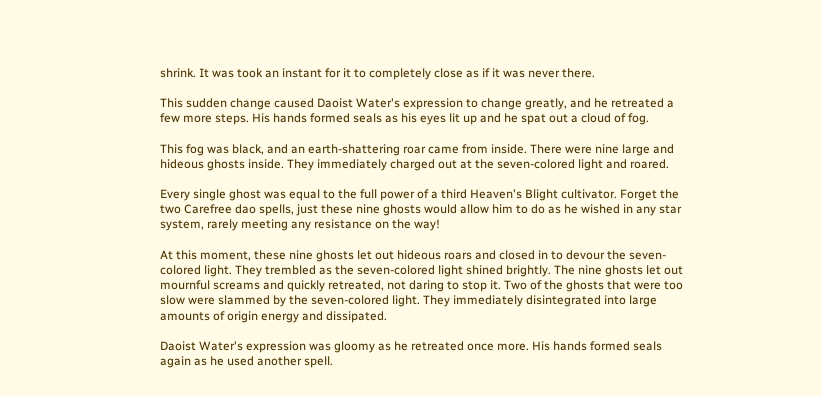shrink. It was took an instant for it to completely close as if it was never there.

This sudden change caused Daoist Water's expression to change greatly, and he retreated a few more steps. His hands formed seals as his eyes lit up and he spat out a cloud of fog.

This fog was black, and an earth-shattering roar came from inside. There were nine large and hideous ghosts inside. They immediately charged out at the seven-colored light and roared.

Every single ghost was equal to the full power of a third Heaven's Blight cultivator. Forget the two Carefree dao spells, just these nine ghosts would allow him to do as he wished in any star system, rarely meeting any resistance on the way!

At this moment, these nine ghosts let out hideous roars and closed in to devour the seven-colored light. They trembled as the seven-colored light shined brightly. The nine ghosts let out mournful screams and quickly retreated, not daring to stop it. Two of the ghosts that were too slow were slammed by the seven-colored light. They immediately disintegrated into large amounts of origin energy and dissipated.

Daoist Water's expression was gloomy as he retreated once more. His hands formed seals again as he used another spell.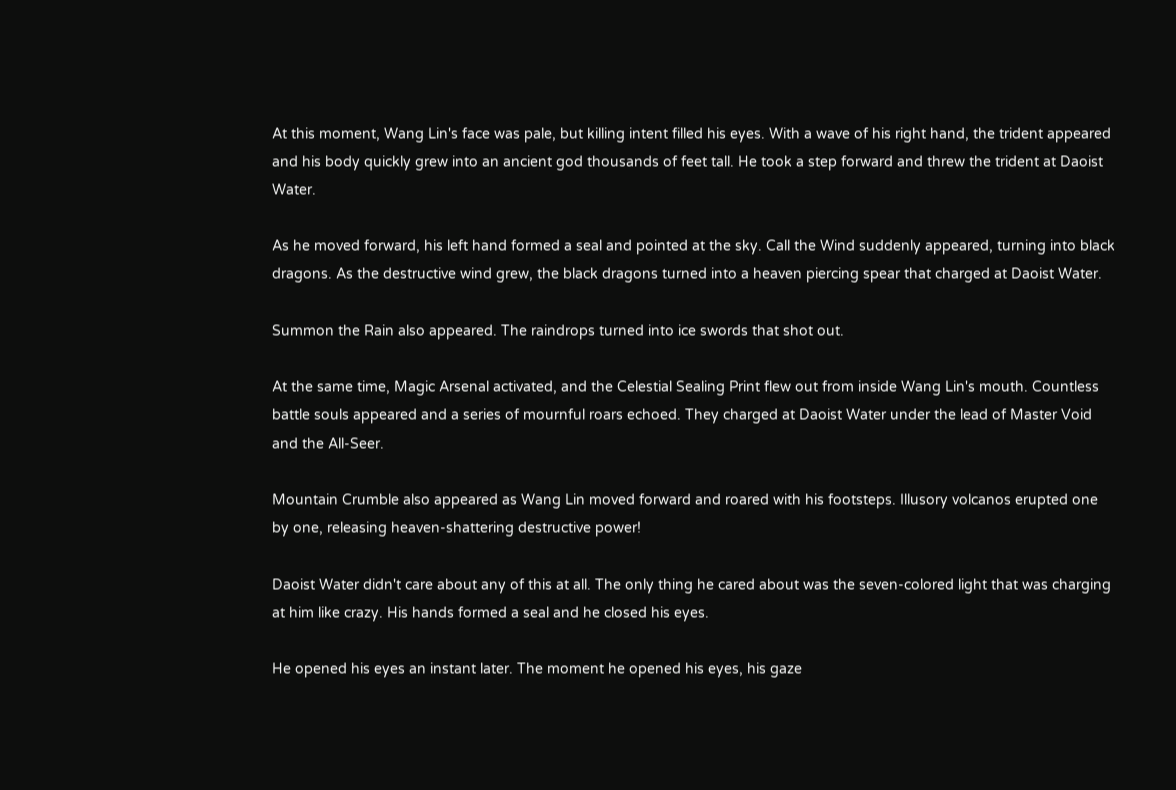At this moment, Wang Lin's face was pale, but killing intent filled his eyes. With a wave of his right hand, the trident appeared and his body quickly grew into an ancient god thousands of feet tall. He took a step forward and threw the trident at Daoist Water.

As he moved forward, his left hand formed a seal and pointed at the sky. Call the Wind suddenly appeared, turning into black dragons. As the destructive wind grew, the black dragons turned into a heaven piercing spear that charged at Daoist Water.

Summon the Rain also appeared. The raindrops turned into ice swords that shot out.

At the same time, Magic Arsenal activated, and the Celestial Sealing Print flew out from inside Wang Lin's mouth. Countless battle souls appeared and a series of mournful roars echoed. They charged at Daoist Water under the lead of Master Void and the All-Seer.

Mountain Crumble also appeared as Wang Lin moved forward and roared with his footsteps. Illusory volcanos erupted one by one, releasing heaven-shattering destructive power!

Daoist Water didn't care about any of this at all. The only thing he cared about was the seven-colored light that was charging at him like crazy. His hands formed a seal and he closed his eyes.

He opened his eyes an instant later. The moment he opened his eyes, his gaze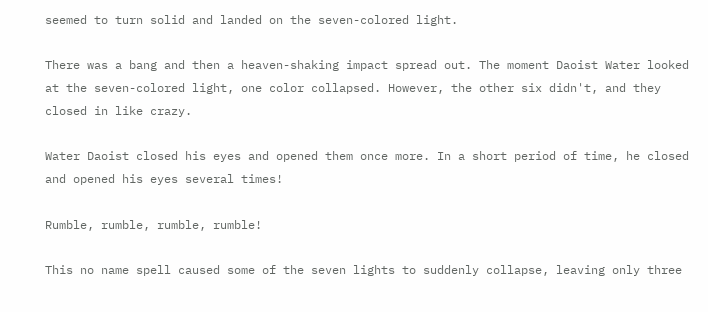seemed to turn solid and landed on the seven-colored light.

There was a bang and then a heaven-shaking impact spread out. The moment Daoist Water looked at the seven-colored light, one color collapsed. However, the other six didn't, and they closed in like crazy.

Water Daoist closed his eyes and opened them once more. In a short period of time, he closed and opened his eyes several times!

Rumble, rumble, rumble, rumble!

This no name spell caused some of the seven lights to suddenly collapse, leaving only three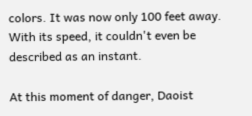colors. It was now only 100 feet away. With its speed, it couldn't even be described as an instant.

At this moment of danger, Daoist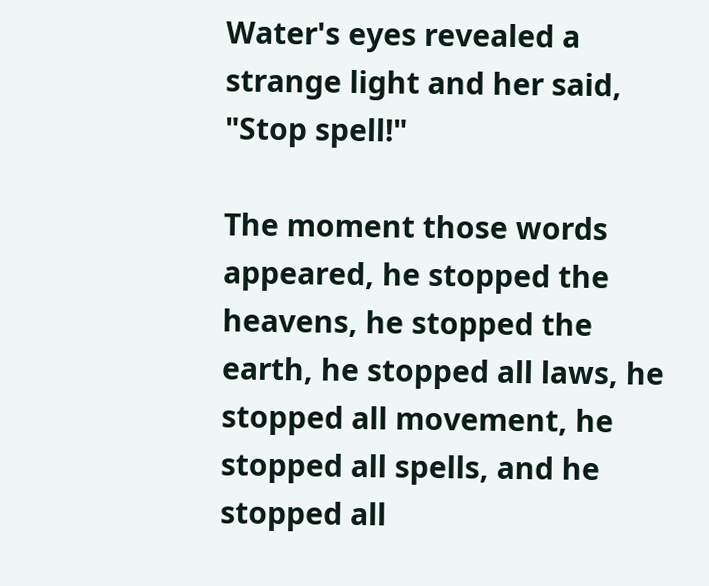Water's eyes revealed a strange light and her said, "Stop spell!"

The moment those words appeared, he stopped the heavens, he stopped the earth, he stopped all laws, he stopped all movement, he stopped all spells, and he stopped all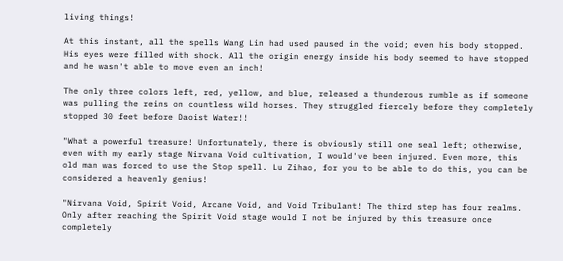living things!

At this instant, all the spells Wang Lin had used paused in the void; even his body stopped. His eyes were filled with shock. All the origin energy inside his body seemed to have stopped and he wasn't able to move even an inch!

The only three colors left, red, yellow, and blue, released a thunderous rumble as if someone was pulling the reins on countless wild horses. They struggled fiercely before they completely stopped 30 feet before Daoist Water!!

"What a powerful treasure! Unfortunately, there is obviously still one seal left; otherwise, even with my early stage Nirvana Void cultivation, I would've been injured. Even more, this old man was forced to use the Stop spell. Lu Zihao, for you to be able to do this, you can be considered a heavenly genius!

"Nirvana Void, Spirit Void, Arcane Void, and Void Tribulant! The third step has four realms. Only after reaching the Spirit Void stage would I not be injured by this treasure once completely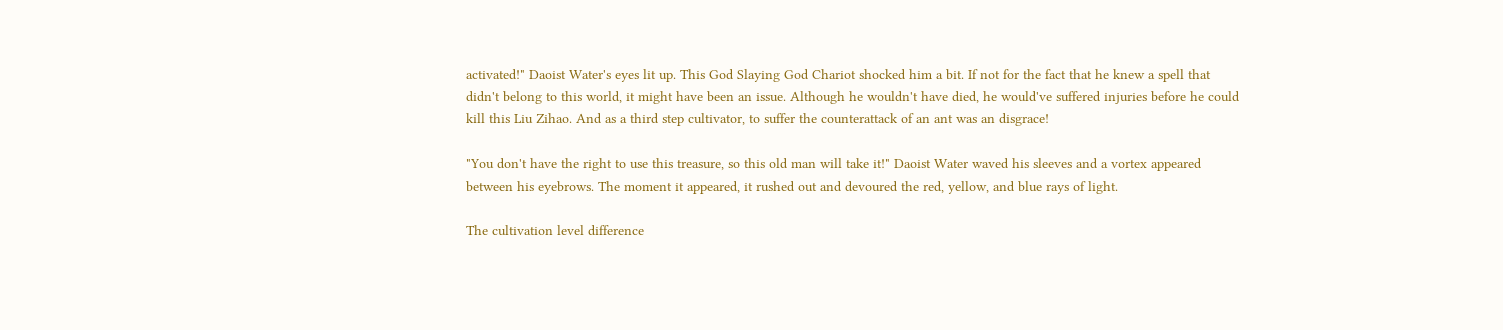activated!" Daoist Water's eyes lit up. This God Slaying God Chariot shocked him a bit. If not for the fact that he knew a spell that didn't belong to this world, it might have been an issue. Although he wouldn't have died, he would've suffered injuries before he could kill this Liu Zihao. And as a third step cultivator, to suffer the counterattack of an ant was an disgrace!

"You don't have the right to use this treasure, so this old man will take it!" Daoist Water waved his sleeves and a vortex appeared between his eyebrows. The moment it appeared, it rushed out and devoured the red, yellow, and blue rays of light.

The cultivation level difference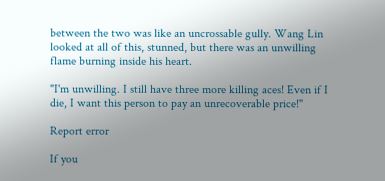between the two was like an uncrossable gully. Wang Lin looked at all of this, stunned, but there was an unwilling flame burning inside his heart.

"I'm unwilling. I still have three more killing aces! Even if I die, I want this person to pay an unrecoverable price!"

Report error

If you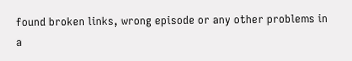found broken links, wrong episode or any other problems in a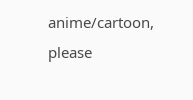anime/cartoon, please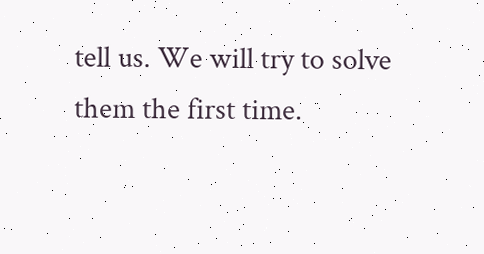tell us. We will try to solve them the first time.